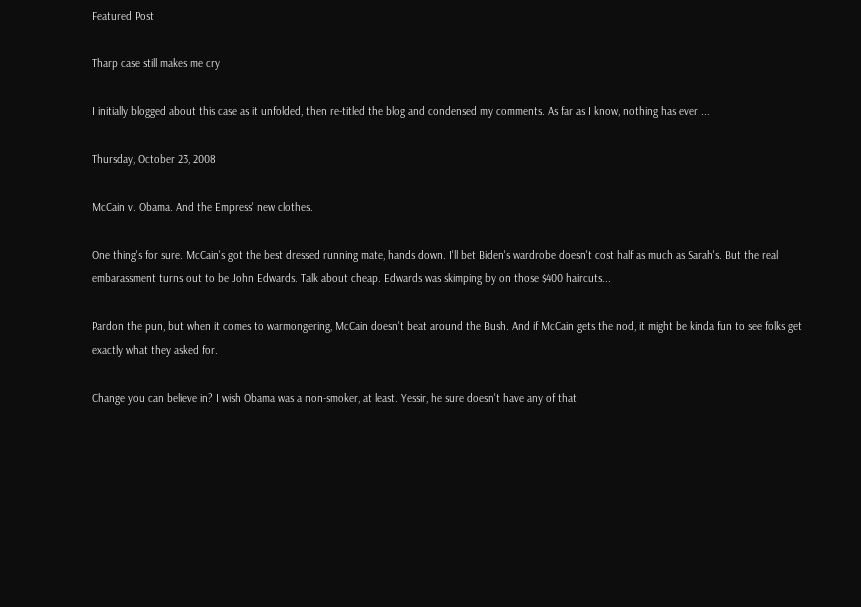Featured Post

Tharp case still makes me cry

I initially blogged about this case as it unfolded, then re-titled the blog and condensed my comments. As far as I know, nothing has ever ...

Thursday, October 23, 2008

McCain v. Obama. And the Empress' new clothes.

One thing's for sure. McCain's got the best dressed running mate, hands down. I'll bet Biden's wardrobe doesn't cost half as much as Sarah's. But the real embarassment turns out to be John Edwards. Talk about cheap. Edwards was skimping by on those $400 haircuts...

Pardon the pun, but when it comes to warmongering, McCain doesn't beat around the Bush. And if McCain gets the nod, it might be kinda fun to see folks get exactly what they asked for.

Change you can believe in? I wish Obama was a non-smoker, at least. Yessir, he sure doesn't have any of that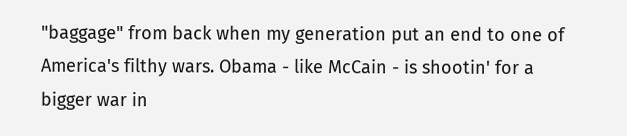"baggage" from back when my generation put an end to one of America's filthy wars. Obama - like McCain - is shootin' for a bigger war in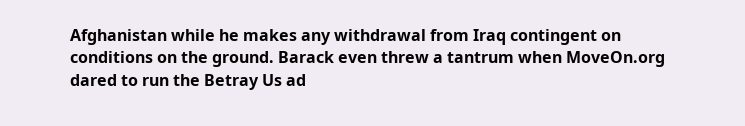Afghanistan while he makes any withdrawal from Iraq contingent on conditions on the ground. Barack even threw a tantrum when MoveOn.org dared to run the Betray Us ad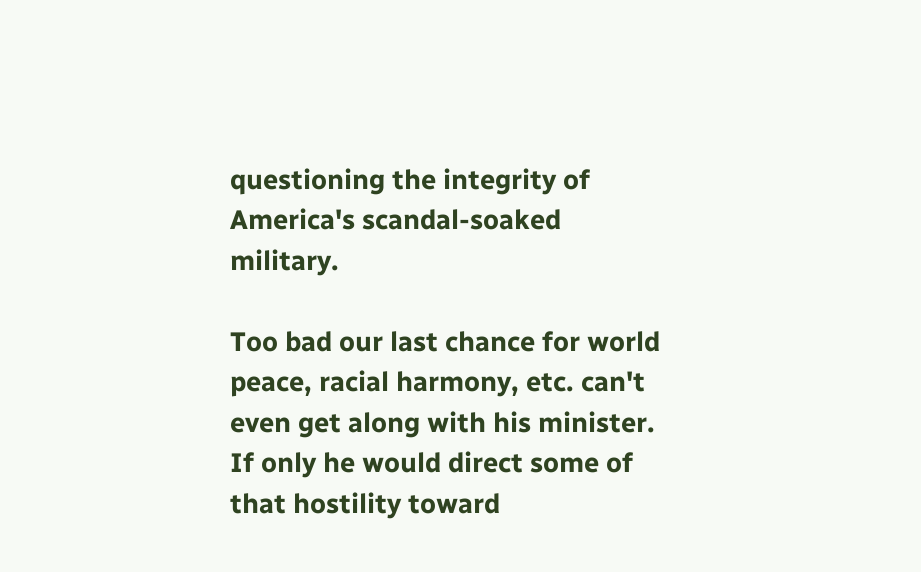questioning the integrity of America's scandal-soaked military.

Too bad our last chance for world peace, racial harmony, etc. can't even get along with his minister. If only he would direct some of that hostility toward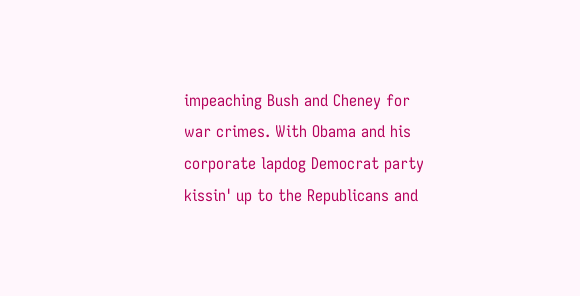impeaching Bush and Cheney for war crimes. With Obama and his corporate lapdog Democrat party kissin' up to the Republicans and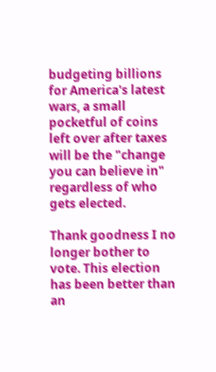budgeting billions for America's latest wars, a small pocketful of coins left over after taxes will be the "change you can believe in" regardless of who gets elected.

Thank goodness I no longer bother to vote. This election has been better than an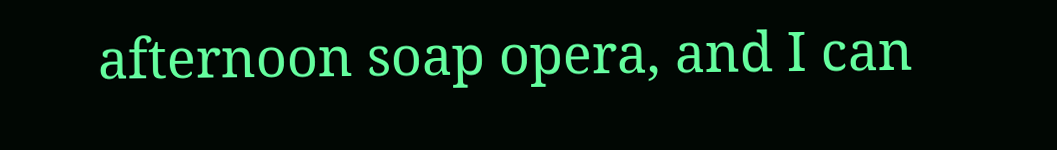afternoon soap opera, and I can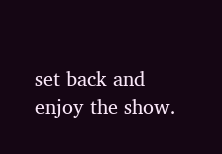set back and enjoy the show.